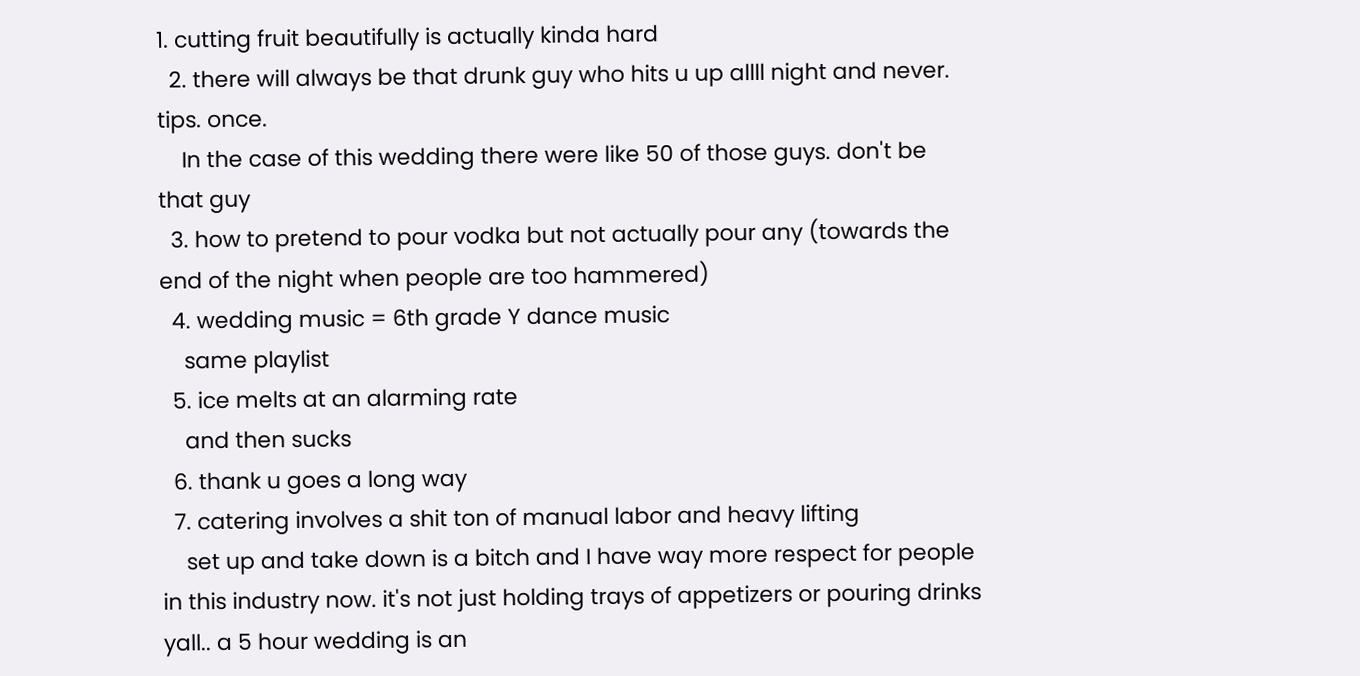1. cutting fruit beautifully is actually kinda hard
  2. there will always be that drunk guy who hits u up allll night and never. tips. once.
    In the case of this wedding there were like 50 of those guys. don't be that guy
  3. how to pretend to pour vodka but not actually pour any (towards the end of the night when people are too hammered)
  4. wedding music = 6th grade Y dance music
    same playlist
  5. ice melts at an alarming rate
    and then sucks
  6. thank u goes a long way
  7. catering involves a shit ton of manual labor and heavy lifting
    set up and take down is a bitch and I have way more respect for people in this industry now. it's not just holding trays of appetizers or pouring drinks yall.. a 5 hour wedding is an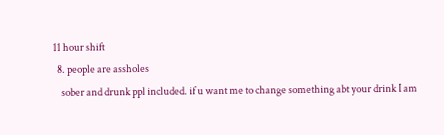11 hour shift
  8. people are assholes
    sober and drunk ppl included. if u want me to change something abt your drink I am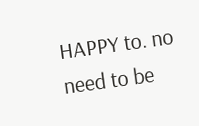HAPPY to. no need to be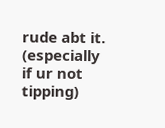rude abt it. (especially if ur not tipping)